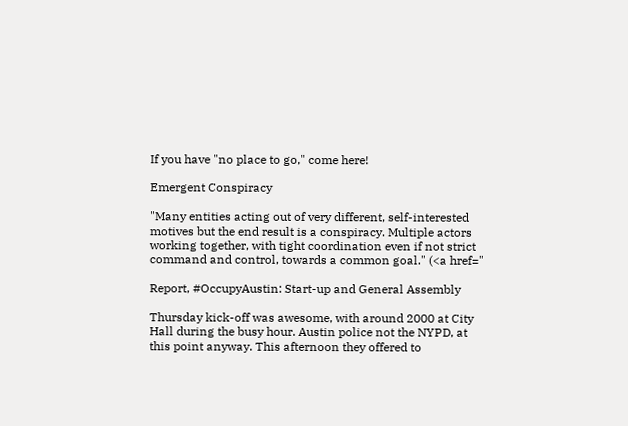If you have "no place to go," come here!

Emergent Conspiracy

"Many entities acting out of very different, self-interested motives but the end result is a conspiracy. Multiple actors working together, with tight coordination even if not strict command and control, towards a common goal." (<a href="

Report, #OccupyAustin: Start-up and General Assembly

Thursday kick-off was awesome, with around 2000 at City Hall during the busy hour. Austin police not the NYPD, at this point anyway. This afternoon they offered to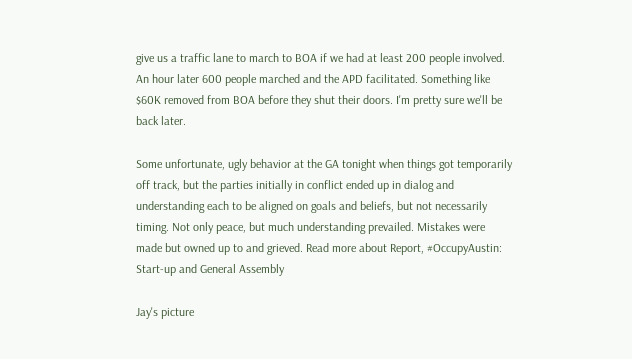give us a traffic lane to march to BOA if we had at least 200 people involved. An hour later 600 people marched and the APD facilitated. Something like $60K removed from BOA before they shut their doors. I'm pretty sure we'll be back later.

Some unfortunate, ugly behavior at the GA tonight when things got temporarily off track, but the parties initially in conflict ended up in dialog and understanding each to be aligned on goals and beliefs, but not necessarily timing. Not only peace, but much understanding prevailed. Mistakes were made but owned up to and grieved. Read more about Report, #OccupyAustin: Start-up and General Assembly

Jay's picture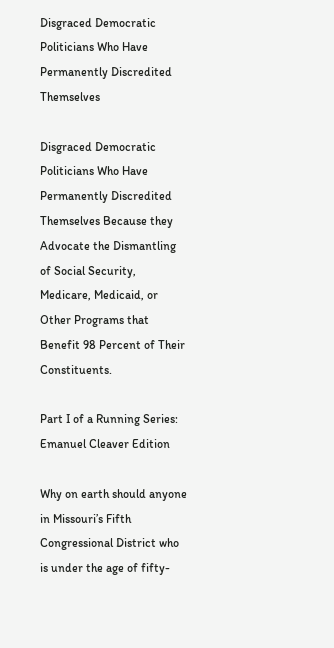Disgraced Democratic Politicians Who Have Permanently Discredited Themselves

Disgraced Democratic Politicians Who Have Permanently Discredited Themselves Because they Advocate the Dismantling of Social Security, Medicare, Medicaid, or Other Programs that Benefit 98 Percent of Their Constituents.

Part I of a Running Series: Emanuel Cleaver Edition

Why on earth should anyone in Missouri’s Fifth Congressional District who is under the age of fifty-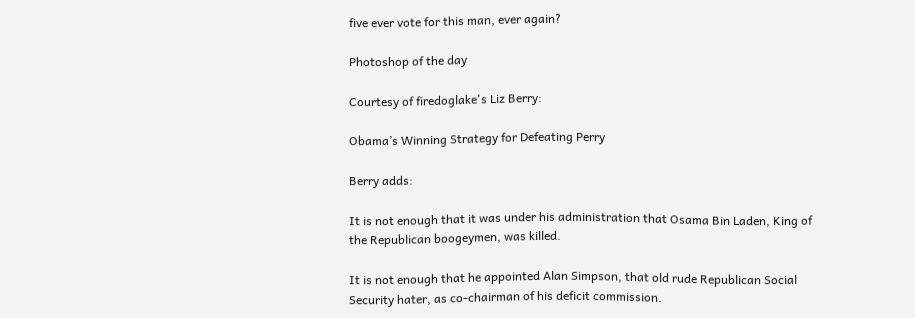five ever vote for this man, ever again?

Photoshop of the day

Courtesy of firedoglake's Liz Berry:

Obama’s Winning Strategy for Defeating Perry

Berry adds:

It is not enough that it was under his administration that Osama Bin Laden, King of the Republican boogeymen, was killed.

It is not enough that he appointed Alan Simpson, that old rude Republican Social Security hater, as co-chairman of his deficit commission.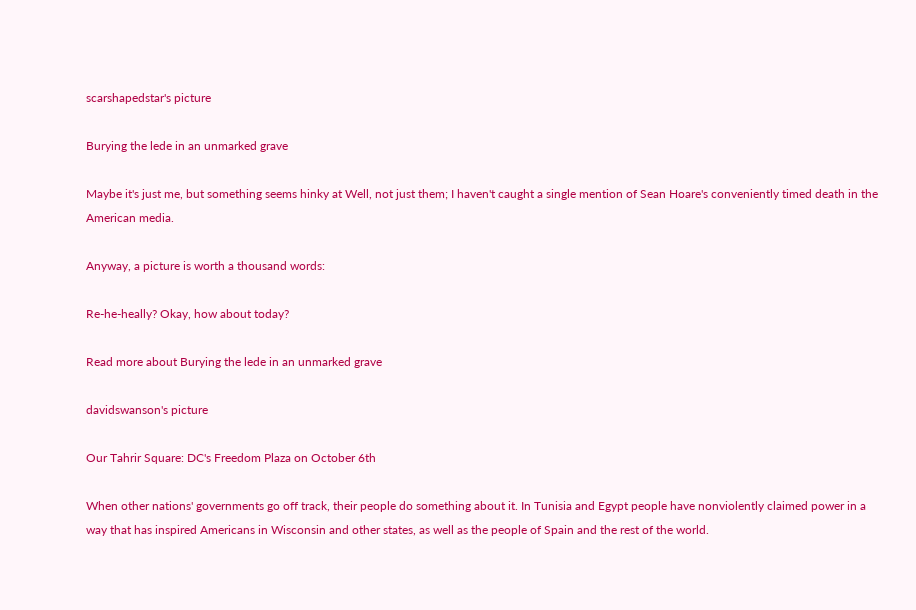scarshapedstar's picture

Burying the lede in an unmarked grave

Maybe it's just me, but something seems hinky at Well, not just them; I haven't caught a single mention of Sean Hoare's conveniently timed death in the American media.

Anyway, a picture is worth a thousand words:

Re-he-heally? Okay, how about today?

Read more about Burying the lede in an unmarked grave

davidswanson's picture

Our Tahrir Square: DC's Freedom Plaza on October 6th

When other nations' governments go off track, their people do something about it. In Tunisia and Egypt people have nonviolently claimed power in a way that has inspired Americans in Wisconsin and other states, as well as the people of Spain and the rest of the world.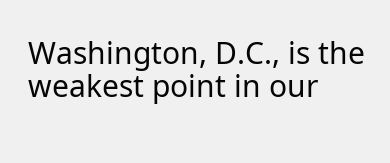Washington, D.C., is the weakest point in our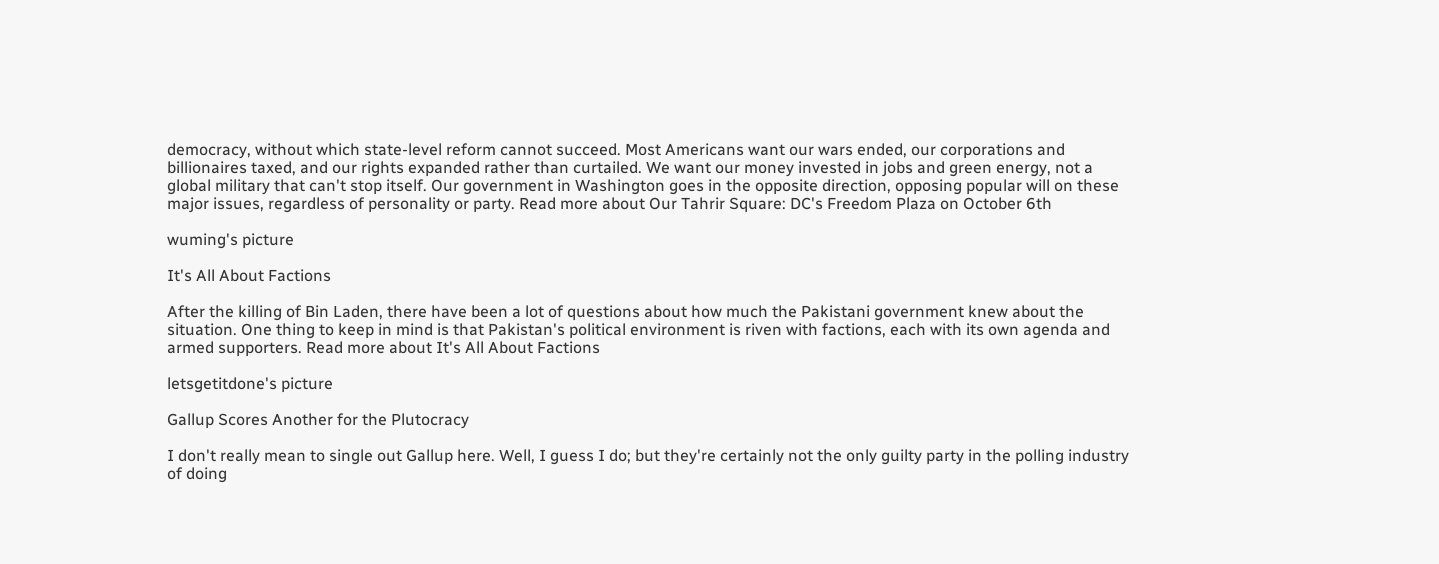democracy, without which state-level reform cannot succeed. Most Americans want our wars ended, our corporations and billionaires taxed, and our rights expanded rather than curtailed. We want our money invested in jobs and green energy, not a global military that can't stop itself. Our government in Washington goes in the opposite direction, opposing popular will on these major issues, regardless of personality or party. Read more about Our Tahrir Square: DC's Freedom Plaza on October 6th

wuming's picture

It's All About Factions

After the killing of Bin Laden, there have been a lot of questions about how much the Pakistani government knew about the situation. One thing to keep in mind is that Pakistan's political environment is riven with factions, each with its own agenda and armed supporters. Read more about It's All About Factions

letsgetitdone's picture

Gallup Scores Another for the Plutocracy

I don't really mean to single out Gallup here. Well, I guess I do; but they're certainly not the only guilty party in the polling industry of doing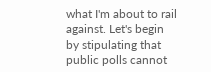what I'm about to rail against. Let's begin by stipulating that public polls cannot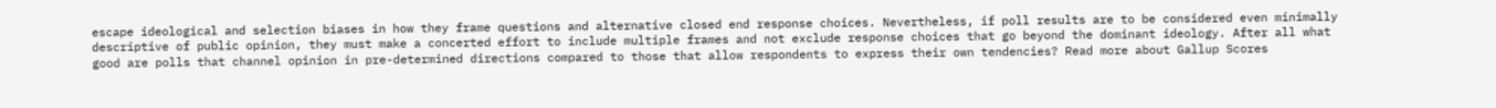escape ideological and selection biases in how they frame questions and alternative closed end response choices. Nevertheless, if poll results are to be considered even minimally descriptive of public opinion, they must make a concerted effort to include multiple frames and not exclude response choices that go beyond the dominant ideology. After all what good are polls that channel opinion in pre-determined directions compared to those that allow respondents to express their own tendencies? Read more about Gallup Scores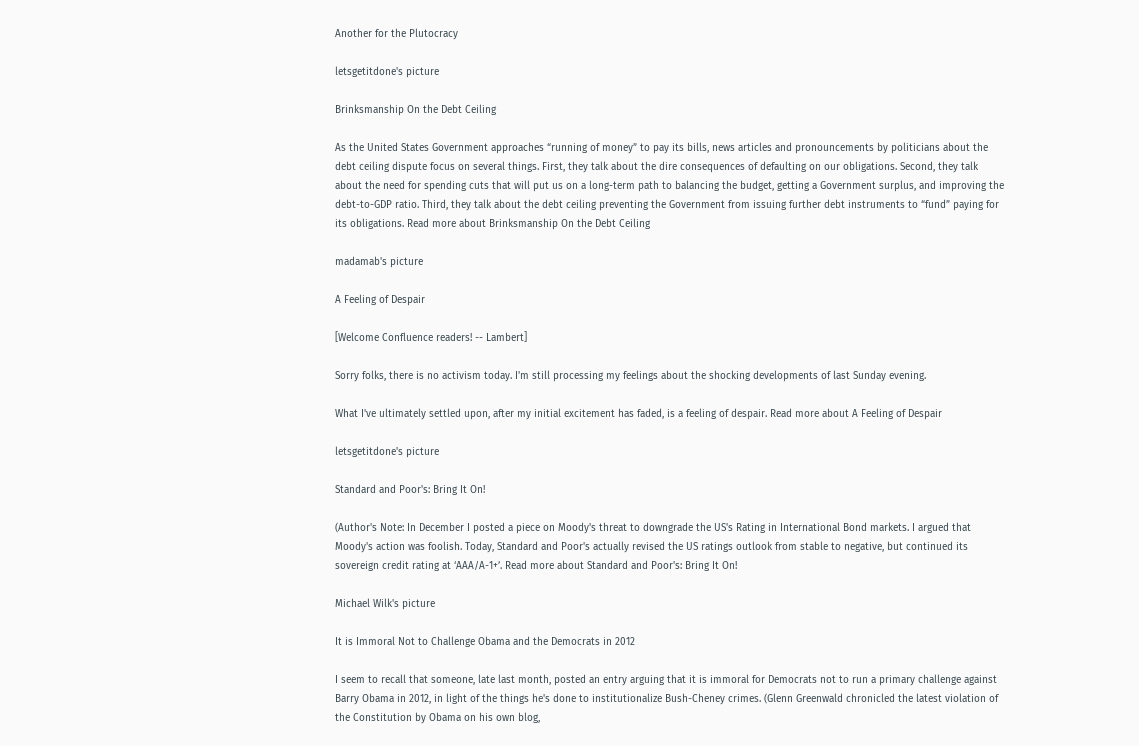Another for the Plutocracy

letsgetitdone's picture

Brinksmanship On the Debt Ceiling

As the United States Government approaches “running of money” to pay its bills, news articles and pronouncements by politicians about the debt ceiling dispute focus on several things. First, they talk about the dire consequences of defaulting on our obligations. Second, they talk about the need for spending cuts that will put us on a long-term path to balancing the budget, getting a Government surplus, and improving the debt-to-GDP ratio. Third, they talk about the debt ceiling preventing the Government from issuing further debt instruments to “fund” paying for its obligations. Read more about Brinksmanship On the Debt Ceiling

madamab's picture

A Feeling of Despair

[Welcome Confluence readers! -- Lambert]

Sorry folks, there is no activism today. I'm still processing my feelings about the shocking developments of last Sunday evening.

What I've ultimately settled upon, after my initial excitement has faded, is a feeling of despair. Read more about A Feeling of Despair

letsgetitdone's picture

Standard and Poor's: Bring It On!

(Author's Note: In December I posted a piece on Moody's threat to downgrade the US's Rating in International Bond markets. I argued that Moody's action was foolish. Today, Standard and Poor's actually revised the US ratings outlook from stable to negative, but continued its sovereign credit rating at ‘AAA/A-1+’. Read more about Standard and Poor's: Bring It On!

Michael Wilk's picture

It is Immoral Not to Challenge Obama and the Democrats in 2012

I seem to recall that someone, late last month, posted an entry arguing that it is immoral for Democrats not to run a primary challenge against Barry Obama in 2012, in light of the things he's done to institutionalize Bush-Cheney crimes. (Glenn Greenwald chronicled the latest violation of the Constitution by Obama on his own blog,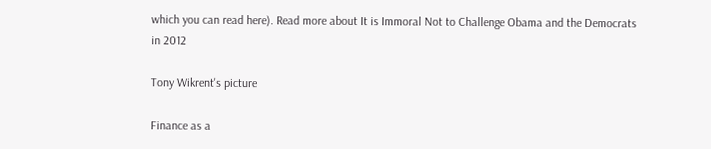which you can read here). Read more about It is Immoral Not to Challenge Obama and the Democrats in 2012

Tony Wikrent's picture

Finance as a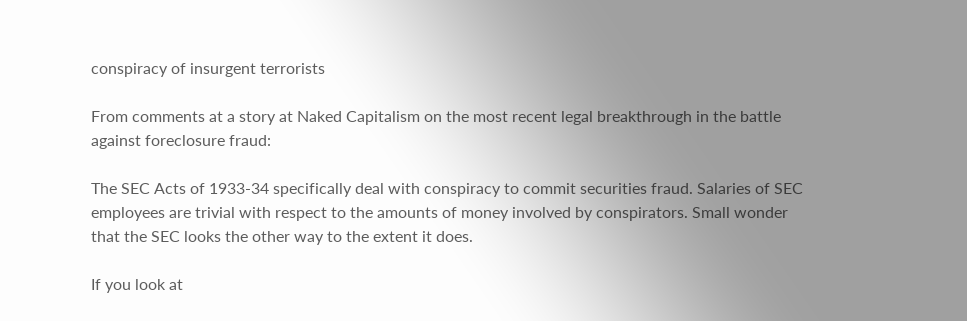conspiracy of insurgent terrorists

From comments at a story at Naked Capitalism on the most recent legal breakthrough in the battle against foreclosure fraud:

The SEC Acts of 1933-34 specifically deal with conspiracy to commit securities fraud. Salaries of SEC employees are trivial with respect to the amounts of money involved by conspirators. Small wonder that the SEC looks the other way to the extent it does.

If you look at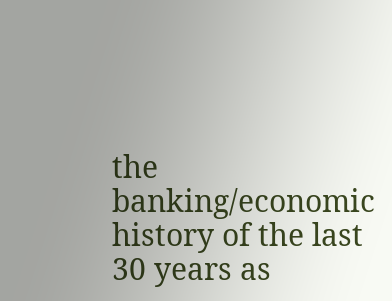the banking/economic history of the last 30 years as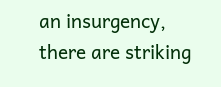an insurgency, there are striking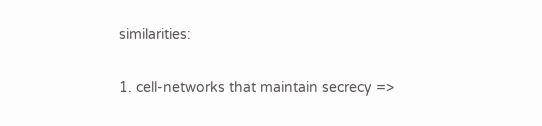similarities:

1. cell-networks that maintain secrecy =>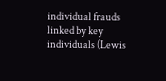individual frauds linked by key individuals (Lewis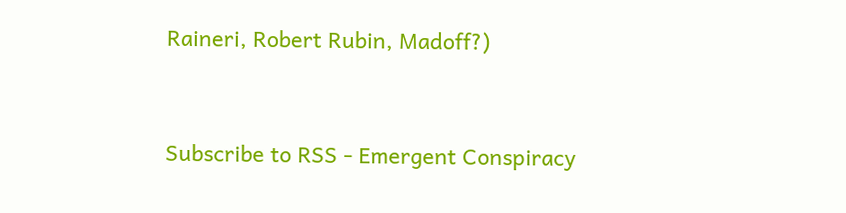Raineri, Robert Rubin, Madoff?)


Subscribe to RSS - Emergent Conspiracy